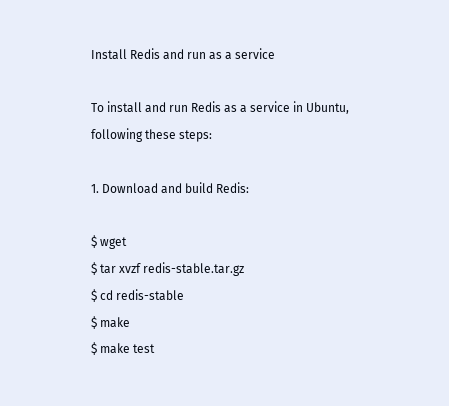Install Redis and run as a service

To install and run Redis as a service in Ubuntu, following these steps:

1. Download and build Redis:

$ wget
$ tar xvzf redis-stable.tar.gz
$ cd redis-stable
$ make
$ make test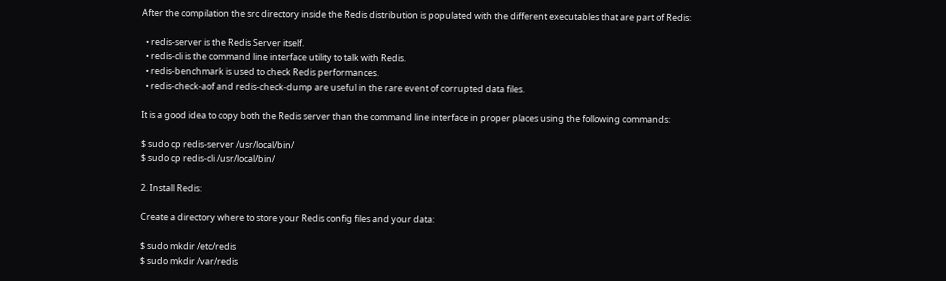After the compilation the src directory inside the Redis distribution is populated with the different executables that are part of Redis:

  • redis-server is the Redis Server itself.
  • redis-cli is the command line interface utility to talk with Redis.
  • redis-benchmark is used to check Redis performances.
  • redis-check-aof and redis-check-dump are useful in the rare event of corrupted data files.

It is a good idea to copy both the Redis server than the command line interface in proper places using the following commands:

$ sudo cp redis-server /usr/local/bin/
$ sudo cp redis-cli /usr/local/bin/

2. Install Redis:

Create a directory where to store your Redis config files and your data:

$ sudo mkdir /etc/redis
$ sudo mkdir /var/redis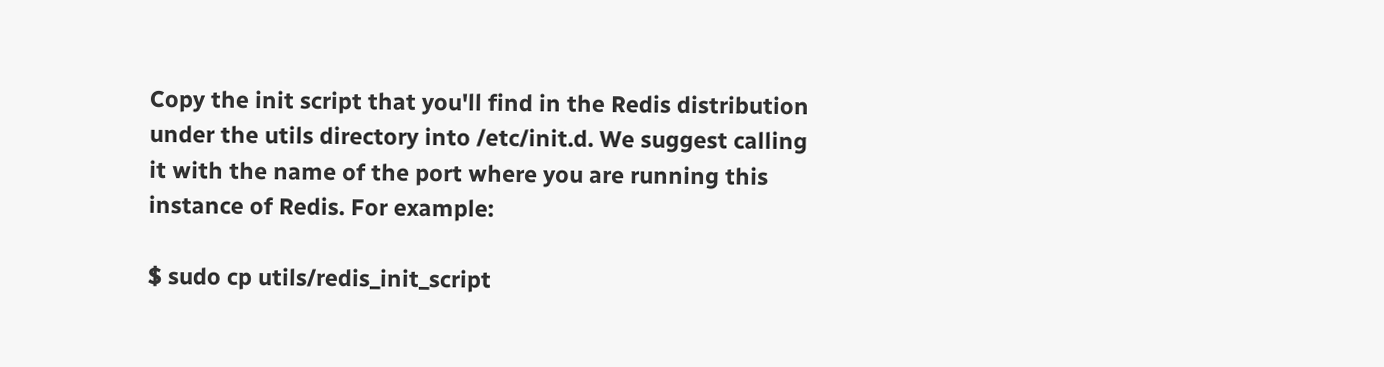Copy the init script that you'll find in the Redis distribution under the utils directory into /etc/init.d. We suggest calling it with the name of the port where you are running this instance of Redis. For example:

$ sudo cp utils/redis_init_script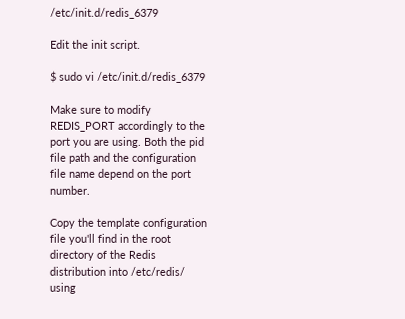/etc/init.d/redis_6379

Edit the init script.

$ sudo vi /etc/init.d/redis_6379

Make sure to modify REDIS_PORT accordingly to the port you are using. Both the pid file path and the configuration file name depend on the port number.

Copy the template configuration file you'll find in the root directory of the Redis distribution into /etc/redis/ using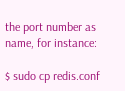the port number as name, for instance:

$ sudo cp redis.conf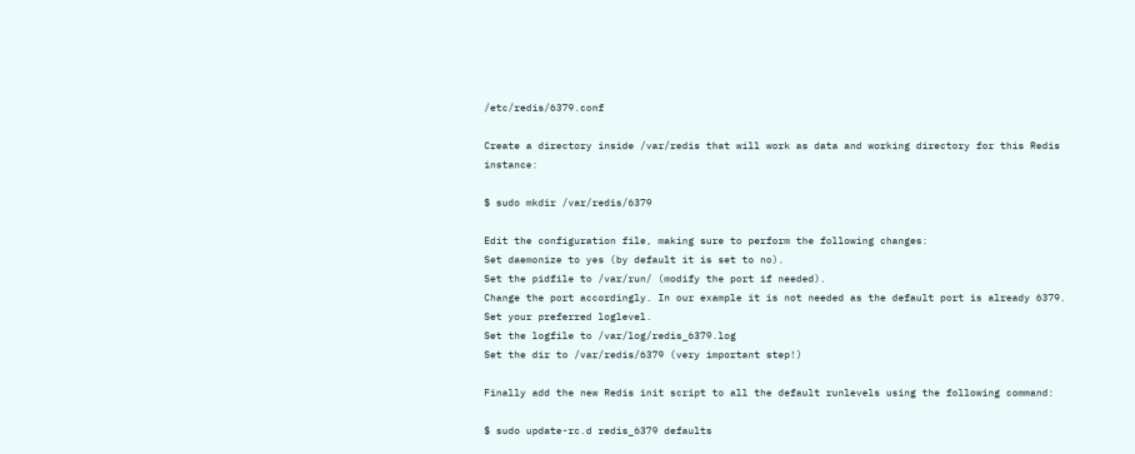/etc/redis/6379.conf

Create a directory inside /var/redis that will work as data and working directory for this Redis instance:

$ sudo mkdir /var/redis/6379

Edit the configuration file, making sure to perform the following changes:
Set daemonize to yes (by default it is set to no).
Set the pidfile to /var/run/ (modify the port if needed).
Change the port accordingly. In our example it is not needed as the default port is already 6379.
Set your preferred loglevel.
Set the logfile to /var/log/redis_6379.log
Set the dir to /var/redis/6379 (very important step!)

Finally add the new Redis init script to all the default runlevels using the following command:

$ sudo update-rc.d redis_6379 defaults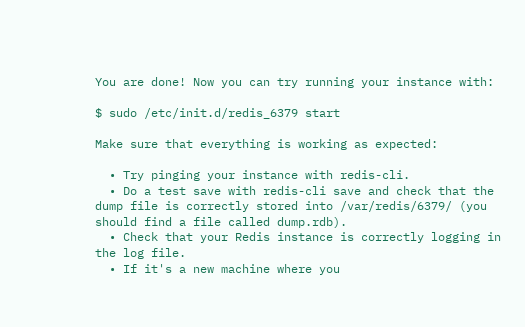You are done! Now you can try running your instance with:

$ sudo /etc/init.d/redis_6379 start

Make sure that everything is working as expected:

  • Try pinging your instance with redis-cli.
  • Do a test save with redis-cli save and check that the dump file is correctly stored into /var/redis/6379/ (you should find a file called dump.rdb).
  • Check that your Redis instance is correctly logging in the log file.
  • If it's a new machine where you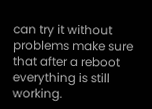can try it without problems make sure that after a reboot everything is still working.